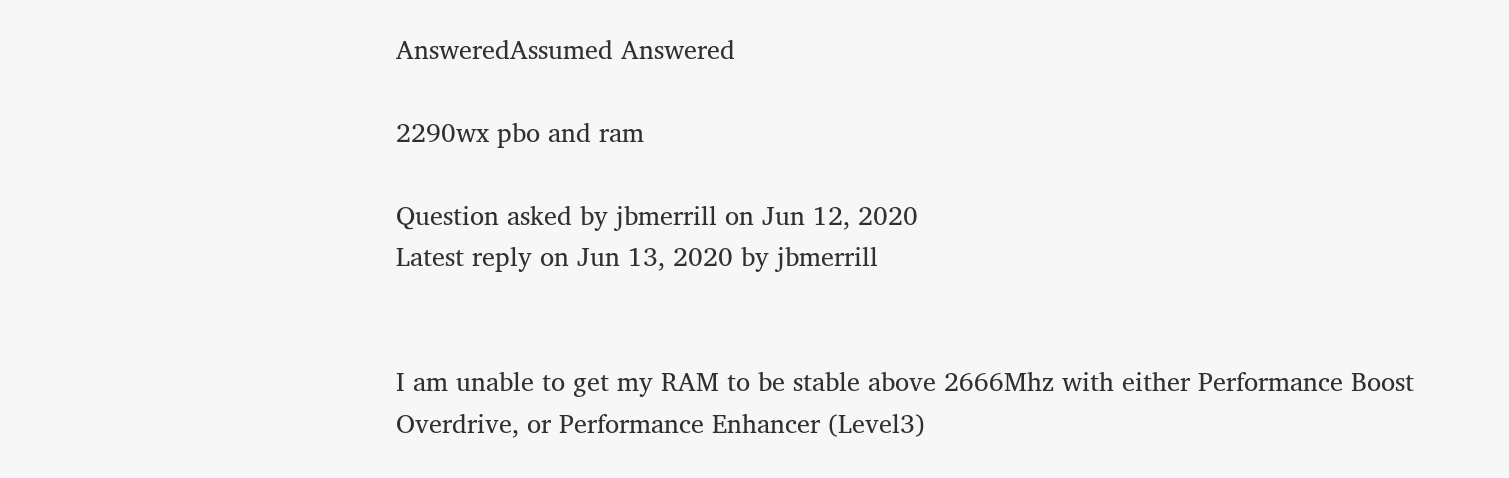AnsweredAssumed Answered

2290wx pbo and ram

Question asked by jbmerrill on Jun 12, 2020
Latest reply on Jun 13, 2020 by jbmerrill


I am unable to get my RAM to be stable above 2666Mhz with either Performance Boost Overdrive, or Performance Enhancer (Level3)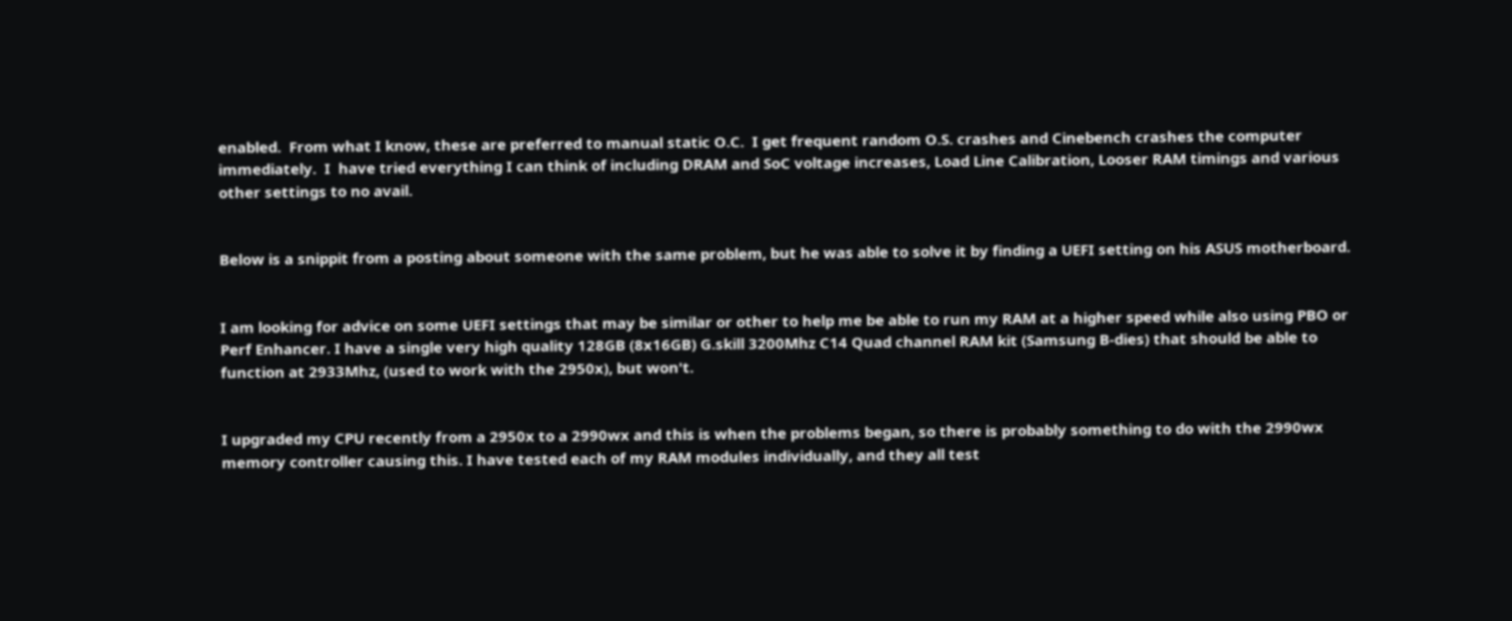enabled.  From what I know, these are preferred to manual static O.C.  I get frequent random O.S. crashes and Cinebench crashes the computer immediately.  I  have tried everything I can think of including DRAM and SoC voltage increases, Load Line Calibration, Looser RAM timings and various other settings to no avail.


Below is a snippit from a posting about someone with the same problem, but he was able to solve it by finding a UEFI setting on his ASUS motherboard.


I am looking for advice on some UEFI settings that may be similar or other to help me be able to run my RAM at a higher speed while also using PBO or Perf Enhancer. I have a single very high quality 128GB (8x16GB) G.skill 3200Mhz C14 Quad channel RAM kit (Samsung B-dies) that should be able to function at 2933Mhz, (used to work with the 2950x), but won't.


I upgraded my CPU recently from a 2950x to a 2990wx and this is when the problems began, so there is probably something to do with the 2990wx memory controller causing this. I have tested each of my RAM modules individually, and they all test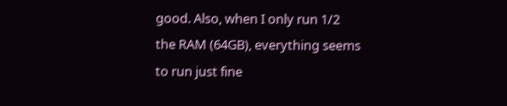good. Also, when I only run 1/2 the RAM (64GB), everything seems to run just fine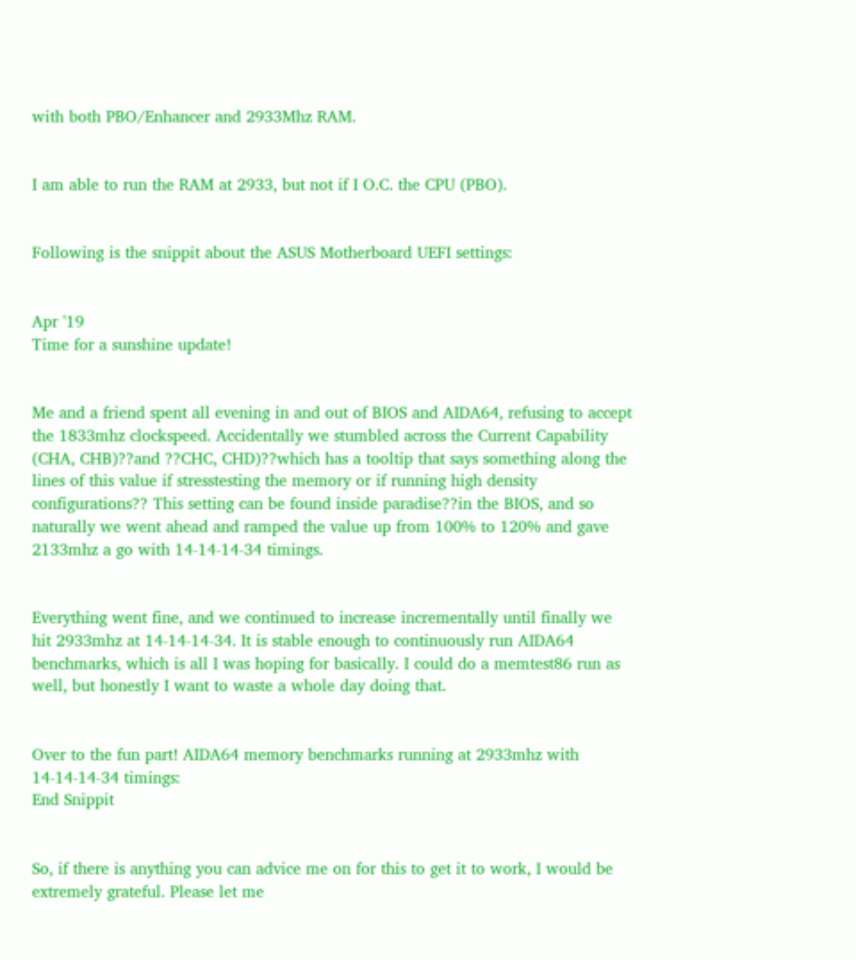with both PBO/Enhancer and 2933Mhz RAM.


I am able to run the RAM at 2933, but not if I O.C. the CPU (PBO).


Following is the snippit about the ASUS Motherboard UEFI settings:


Apr '19
Time for a sunshine update!


Me and a friend spent all evening in and out of BIOS and AIDA64, refusing to accept the 1833mhz clockspeed. Accidentally we stumbled across the Current Capability (CHA, CHB)??and ??CHC, CHD)??which has a tooltip that says something along the lines of this value if stresstesting the memory or if running high density configurations?? This setting can be found inside paradise??in the BIOS, and so naturally we went ahead and ramped the value up from 100% to 120% and gave 2133mhz a go with 14-14-14-34 timings.


Everything went fine, and we continued to increase incrementally until finally we hit 2933mhz at 14-14-14-34. It is stable enough to continuously run AIDA64 benchmarks, which is all I was hoping for basically. I could do a memtest86 run as well, but honestly I want to waste a whole day doing that.


Over to the fun part! AIDA64 memory benchmarks running at 2933mhz with 14-14-14-34 timings:
End Snippit


So, if there is anything you can advice me on for this to get it to work, I would be extremely grateful. Please let me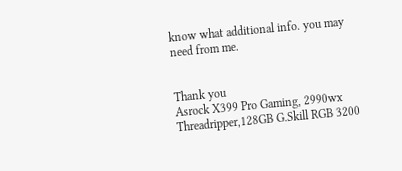know what additional info. you may need from me.


Thank you
Asrock X399 Pro Gaming, 2990wx Threadripper,128GB G.Skill RGB 3200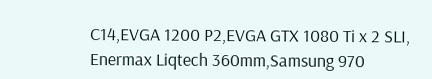C14,EVGA 1200 P2,EVGA GTX 1080 Ti x 2 SLI, Enermax Liqtech 360mm,Samsung 970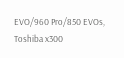EVO/960 Pro/850 EVOs, Toshiba x300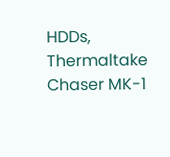HDDs, Thermaltake Chaser MK-1